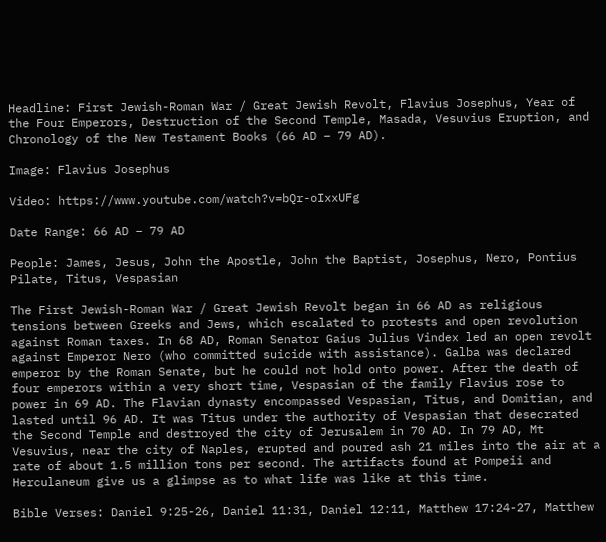Headline: First Jewish-Roman War / Great Jewish Revolt, Flavius Josephus, Year of the Four Emperors, Destruction of the Second Temple, Masada, Vesuvius Eruption, and Chronology of the New Testament Books (66 AD – 79 AD).

Image: Flavius Josephus

Video: https://www.youtube.com/watch?v=bQr-oIxxUFg

Date Range: 66 AD – 79 AD

People: James, Jesus, John the Apostle, John the Baptist, Josephus, Nero, Pontius Pilate, Titus, Vespasian

The First Jewish-Roman War / Great Jewish Revolt began in 66 AD as religious tensions between Greeks and Jews, which escalated to protests and open revolution against Roman taxes. In 68 AD, Roman Senator Gaius Julius Vindex led an open revolt against Emperor Nero (who committed suicide with assistance). Galba was declared emperor by the Roman Senate, but he could not hold onto power. After the death of four emperors within a very short time, Vespasian of the family Flavius rose to power in 69 AD. The Flavian dynasty encompassed Vespasian, Titus, and Domitian, and lasted until 96 AD. It was Titus under the authority of Vespasian that desecrated the Second Temple and destroyed the city of Jerusalem in 70 AD. In 79 AD, Mt Vesuvius, near the city of Naples, erupted and poured ash 21 miles into the air at a rate of about 1.5 million tons per second. The artifacts found at Pompeii and Herculaneum give us a glimpse as to what life was like at this time.

Bible Verses: Daniel 9:25-26, Daniel 11:31, Daniel 12:11, Matthew 17:24-27, Matthew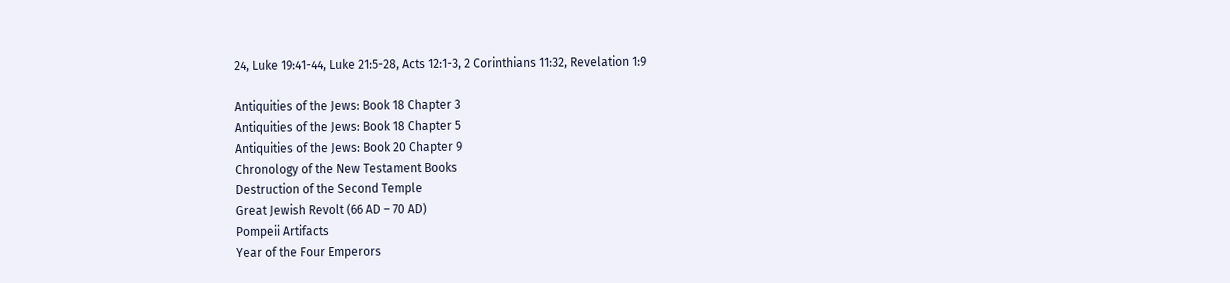24, Luke 19:41-44, Luke 21:5-28, Acts 12:1-3, 2 Corinthians 11:32, Revelation 1:9

Antiquities of the Jews: Book 18 Chapter 3
Antiquities of the Jews: Book 18 Chapter 5
Antiquities of the Jews: Book 20 Chapter 9
Chronology of the New Testament Books
Destruction of the Second Temple
Great Jewish Revolt (66 AD – 70 AD)
Pompeii Artifacts
Year of the Four Emperors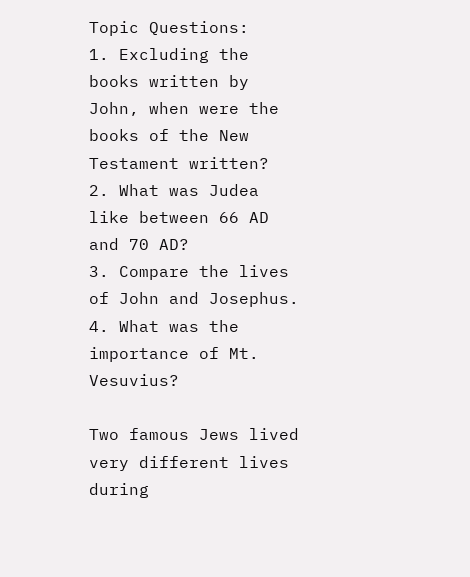Topic Questions:
1. Excluding the books written by John, when were the books of the New Testament written?
2. What was Judea like between 66 AD and 70 AD?
3. Compare the lives of John and Josephus.
4. What was the importance of Mt. Vesuvius?

Two famous Jews lived very different lives during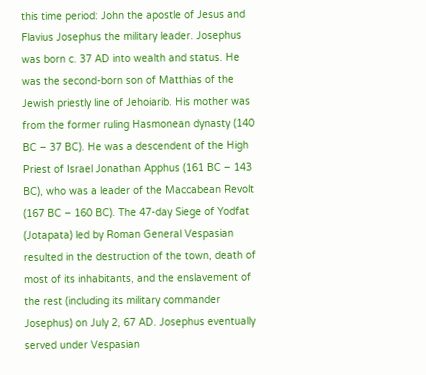this time period: John the apostle of Jesus and Flavius Josephus the military leader. Josephus was born c. 37 AD into wealth and status. He was the second-born son of Matthias of the Jewish priestly line of Jehoiarib. His mother was from the former ruling Hasmonean dynasty (140 BC – 37 BC). He was a descendent of the High Priest of Israel Jonathan Apphus (161 BC – 143 BC), who was a leader of the Maccabean Revolt (167 BC – 160 BC). The 47-day Siege of Yodfat (Jotapata) led by Roman General Vespasian resulted in the destruction of the town, death of most of its inhabitants, and the enslavement of the rest (including its military commander Josephus) on July 2, 67 AD. Josephus eventually served under Vespasian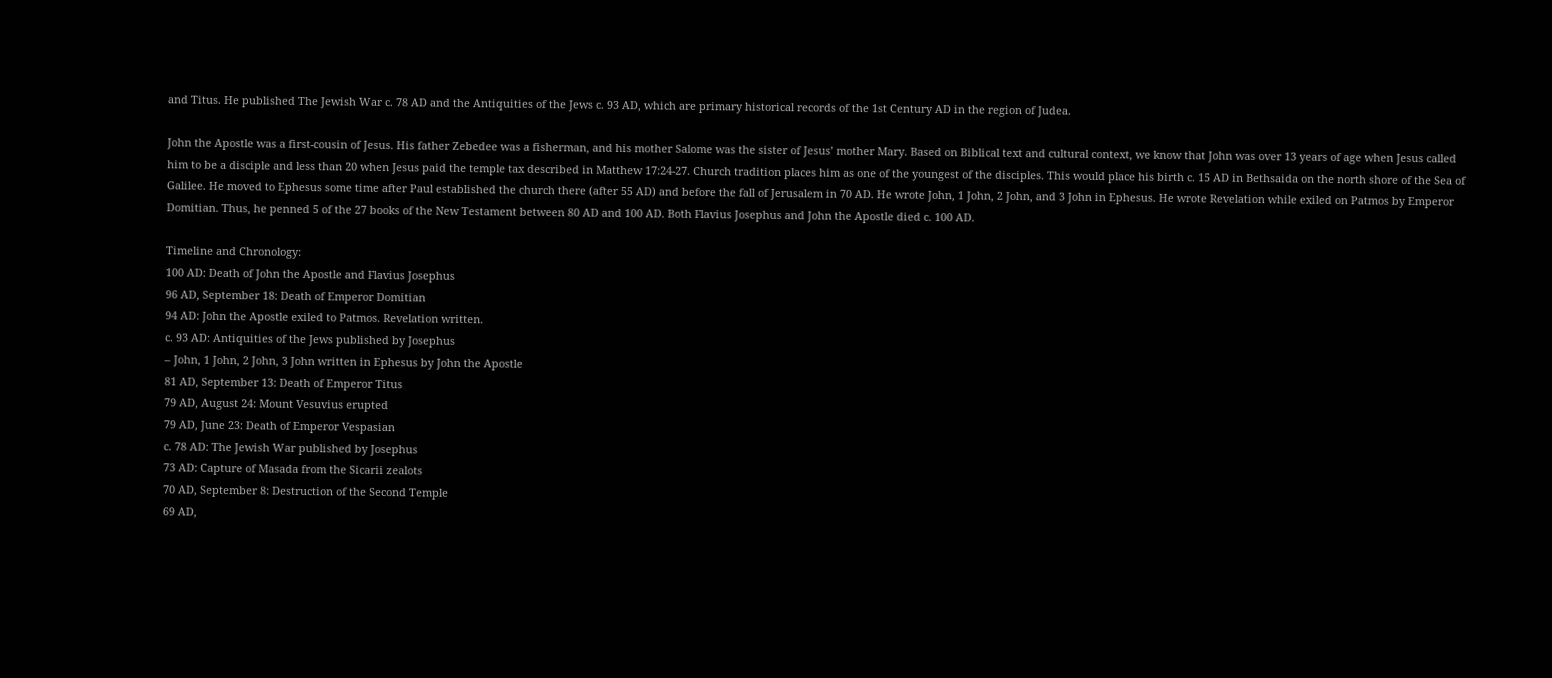and Titus. He published The Jewish War c. 78 AD and the Antiquities of the Jews c. 93 AD, which are primary historical records of the 1st Century AD in the region of Judea.

John the Apostle was a first-cousin of Jesus. His father Zebedee was a fisherman, and his mother Salome was the sister of Jesus’ mother Mary. Based on Biblical text and cultural context, we know that John was over 13 years of age when Jesus called him to be a disciple and less than 20 when Jesus paid the temple tax described in Matthew 17:24-27. Church tradition places him as one of the youngest of the disciples. This would place his birth c. 15 AD in Bethsaida on the north shore of the Sea of Galilee. He moved to Ephesus some time after Paul established the church there (after 55 AD) and before the fall of Jerusalem in 70 AD. He wrote John, 1 John, 2 John, and 3 John in Ephesus. He wrote Revelation while exiled on Patmos by Emperor Domitian. Thus, he penned 5 of the 27 books of the New Testament between 80 AD and 100 AD. Both Flavius Josephus and John the Apostle died c. 100 AD.

Timeline and Chronology:
100 AD: Death of John the Apostle and Flavius Josephus
96 AD, September 18: Death of Emperor Domitian
94 AD: John the Apostle exiled to Patmos. Revelation written.
c. 93 AD: Antiquities of the Jews published by Josephus
– John, 1 John, 2 John, 3 John written in Ephesus by John the Apostle
81 AD, September 13: Death of Emperor Titus
79 AD, August 24: Mount Vesuvius erupted
79 AD, June 23: Death of Emperor Vespasian
c. 78 AD: The Jewish War published by Josephus
73 AD: Capture of Masada from the Sicarii zealots
70 AD, September 8: Destruction of the Second Temple
69 AD,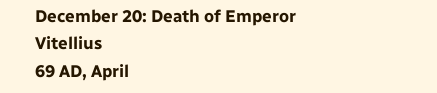December 20: Death of Emperor Vitellius
69 AD, April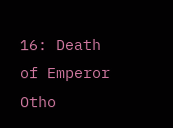16: Death of Emperor Otho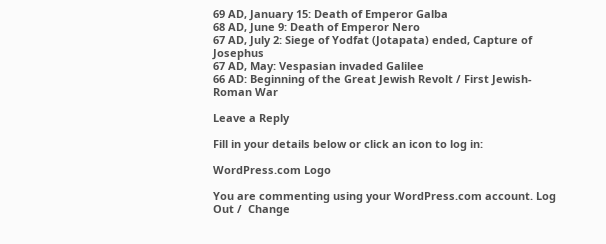69 AD, January 15: Death of Emperor Galba
68 AD, June 9: Death of Emperor Nero
67 AD, July 2: Siege of Yodfat (Jotapata) ended, Capture of Josephus
67 AD, May: Vespasian invaded Galilee
66 AD: Beginning of the Great Jewish Revolt / First Jewish-Roman War

Leave a Reply

Fill in your details below or click an icon to log in:

WordPress.com Logo

You are commenting using your WordPress.com account. Log Out /  Change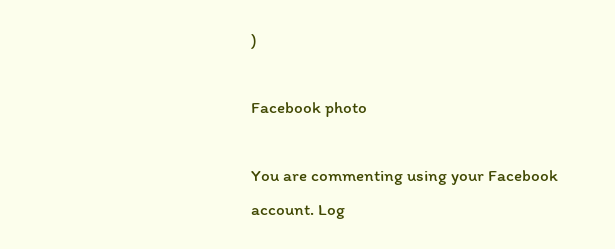)

Facebook photo

You are commenting using your Facebook account. Log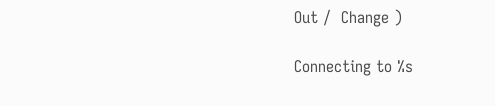Out /  Change )

Connecting to %s